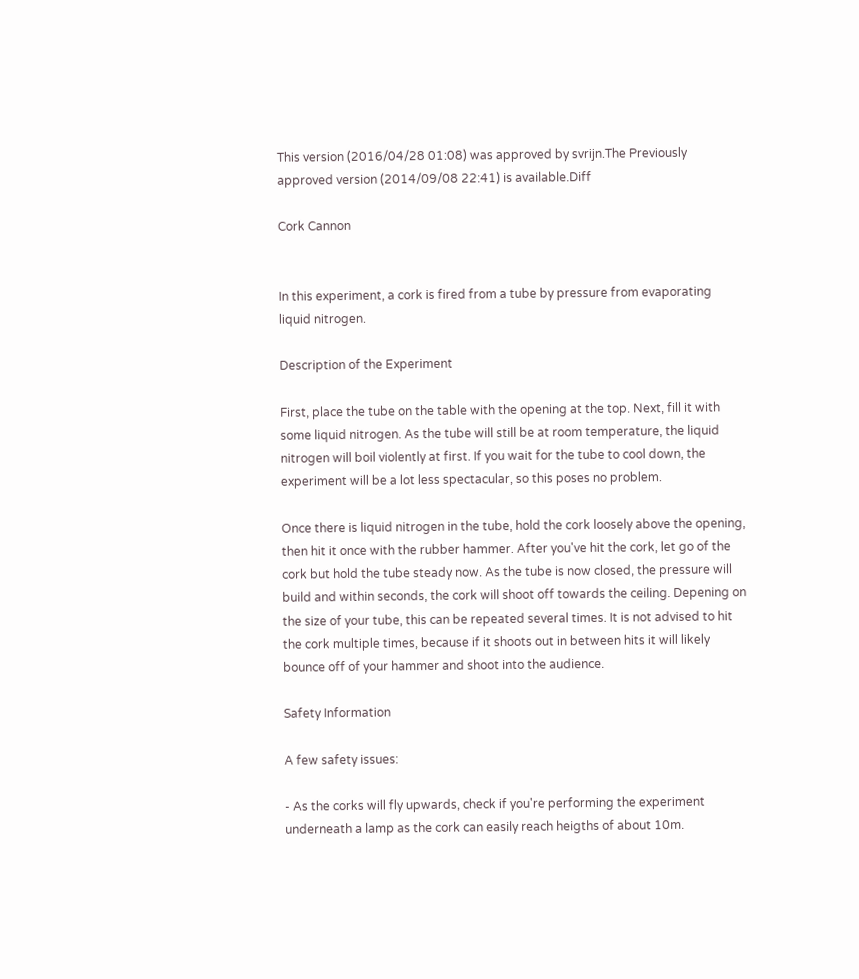This version (2016/04/28 01:08) was approved by svrijn.The Previously approved version (2014/09/08 22:41) is available.Diff

Cork Cannon


In this experiment, a cork is fired from a tube by pressure from evaporating liquid nitrogen.

Description of the Experiment

First, place the tube on the table with the opening at the top. Next, fill it with some liquid nitrogen. As the tube will still be at room temperature, the liquid nitrogen will boil violently at first. If you wait for the tube to cool down, the experiment will be a lot less spectacular, so this poses no problem.

Once there is liquid nitrogen in the tube, hold the cork loosely above the opening, then hit it once with the rubber hammer. After you've hit the cork, let go of the cork but hold the tube steady now. As the tube is now closed, the pressure will build and within seconds, the cork will shoot off towards the ceiling. Depening on the size of your tube, this can be repeated several times. It is not advised to hit the cork multiple times, because if it shoots out in between hits it will likely bounce off of your hammer and shoot into the audience.

Safety Information

A few safety issues:

- As the corks will fly upwards, check if you're performing the experiment underneath a lamp as the cork can easily reach heigths of about 10m.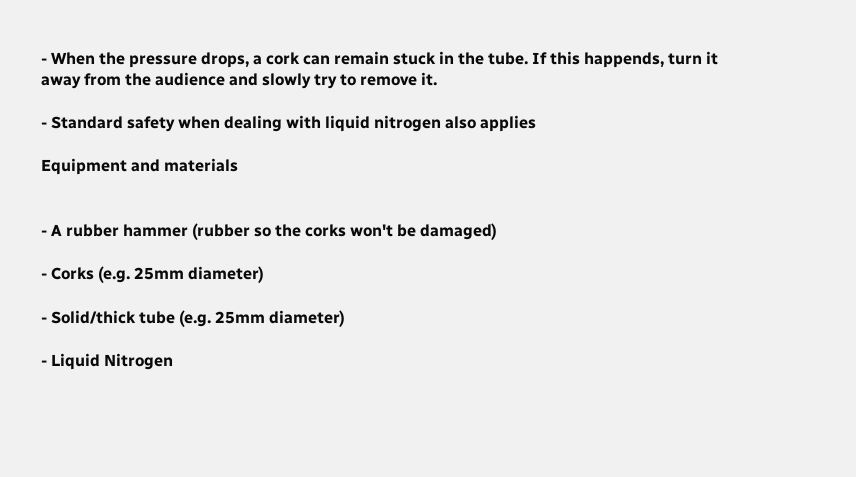- When the pressure drops, a cork can remain stuck in the tube. If this happends, turn it away from the audience and slowly try to remove it.

- Standard safety when dealing with liquid nitrogen also applies

Equipment and materials


- A rubber hammer (rubber so the corks won't be damaged)

- Corks (e.g. 25mm diameter)

- Solid/thick tube (e.g. 25mm diameter)

- Liquid Nitrogen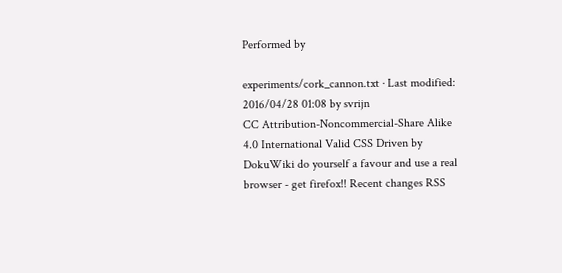Performed by

experiments/cork_cannon.txt · Last modified: 2016/04/28 01:08 by svrijn
CC Attribution-Noncommercial-Share Alike 4.0 International Valid CSS Driven by DokuWiki do yourself a favour and use a real browser - get firefox!! Recent changes RSS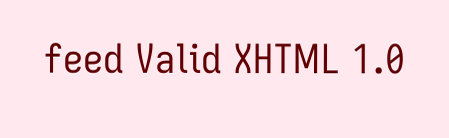feed Valid XHTML 1.0